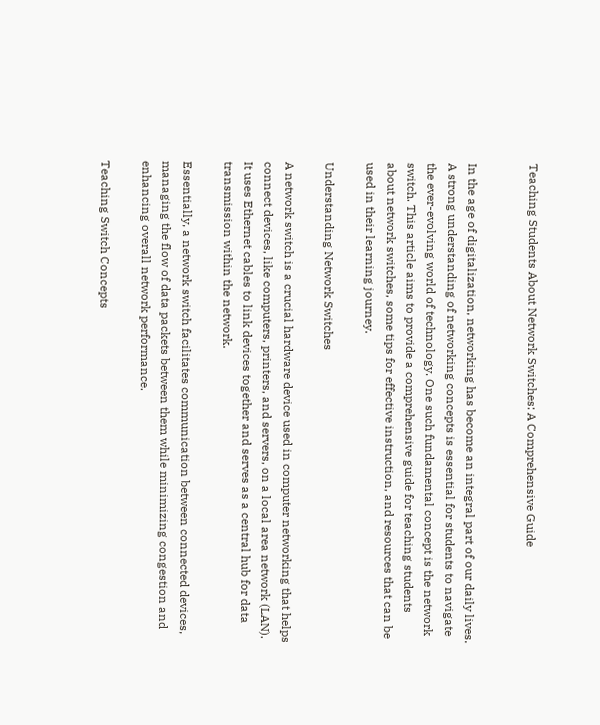Teaching Students About Network Switches: A Comprehensive Guide


In the age of digitalization, networking has become an integral part of our daily lives. A strong understanding of networking concepts is essential for students to navigate the ever-evolving world of technology. One such fundamental concept is the network switch. This article aims to provide a comprehensive guide for teaching students about network switches, some tips for effective instruction, and resources that can be used in their learning journey.

Understanding Network Switches

A network switch is a crucial hardware device used in computer networking that helps connect devices, like computers, printers, and servers, on a local area network (LAN). It uses Ethernet cables to link devices together and serves as a central hub for data transmission within the network.

Essentially, a network switch facilitates communication between connected devices, managing the flow of data packets between them while minimizing congestion and enhancing overall network performance.

Teaching Switch Concepts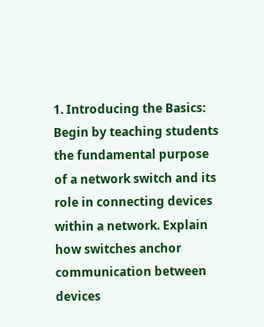1. Introducing the Basics: Begin by teaching students the fundamental purpose of a network switch and its role in connecting devices within a network. Explain how switches anchor communication between devices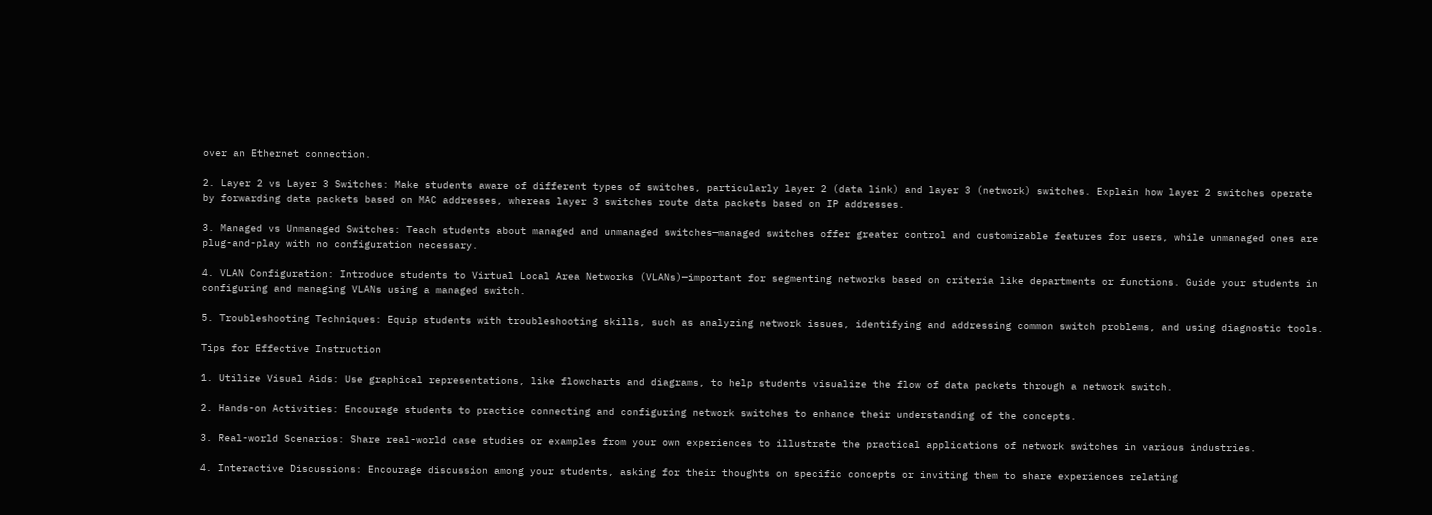over an Ethernet connection.

2. Layer 2 vs Layer 3 Switches: Make students aware of different types of switches, particularly layer 2 (data link) and layer 3 (network) switches. Explain how layer 2 switches operate by forwarding data packets based on MAC addresses, whereas layer 3 switches route data packets based on IP addresses.

3. Managed vs Unmanaged Switches: Teach students about managed and unmanaged switches—managed switches offer greater control and customizable features for users, while unmanaged ones are plug-and-play with no configuration necessary.

4. VLAN Configuration: Introduce students to Virtual Local Area Networks (VLANs)—important for segmenting networks based on criteria like departments or functions. Guide your students in configuring and managing VLANs using a managed switch.

5. Troubleshooting Techniques: Equip students with troubleshooting skills, such as analyzing network issues, identifying and addressing common switch problems, and using diagnostic tools.

Tips for Effective Instruction

1. Utilize Visual Aids: Use graphical representations, like flowcharts and diagrams, to help students visualize the flow of data packets through a network switch.

2. Hands-on Activities: Encourage students to practice connecting and configuring network switches to enhance their understanding of the concepts.

3. Real-world Scenarios: Share real-world case studies or examples from your own experiences to illustrate the practical applications of network switches in various industries.

4. Interactive Discussions: Encourage discussion among your students, asking for their thoughts on specific concepts or inviting them to share experiences relating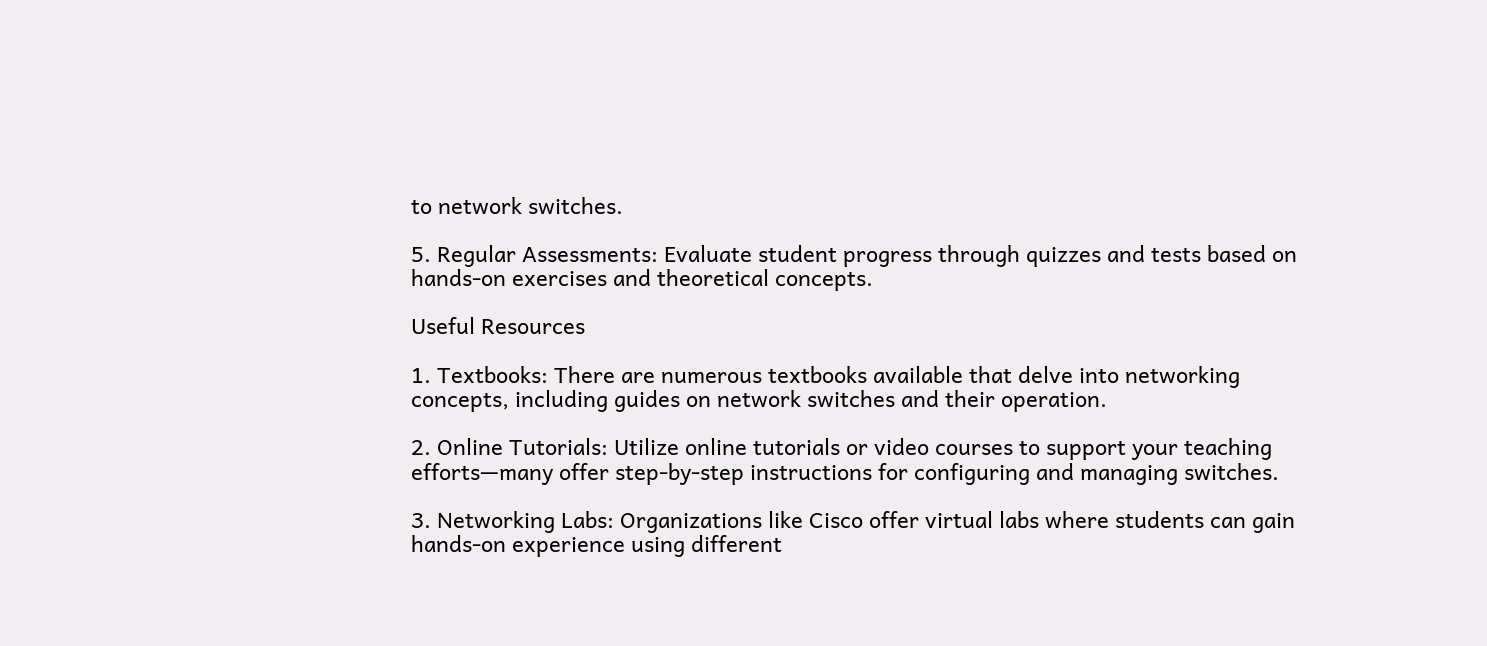to network switches.

5. Regular Assessments: Evaluate student progress through quizzes and tests based on hands-on exercises and theoretical concepts.

Useful Resources

1. Textbooks: There are numerous textbooks available that delve into networking concepts, including guides on network switches and their operation.

2. Online Tutorials: Utilize online tutorials or video courses to support your teaching efforts—many offer step-by-step instructions for configuring and managing switches.

3. Networking Labs: Organizations like Cisco offer virtual labs where students can gain hands-on experience using different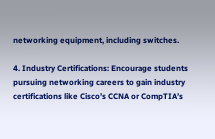networking equipment, including switches.

4. Industry Certifications: Encourage students pursuing networking careers to gain industry certifications like Cisco’s CCNA or CompTIA’s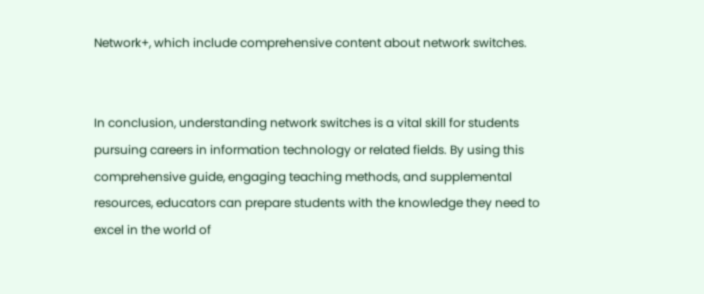Network+, which include comprehensive content about network switches.


In conclusion, understanding network switches is a vital skill for students pursuing careers in information technology or related fields. By using this comprehensive guide, engaging teaching methods, and supplemental resources, educators can prepare students with the knowledge they need to excel in the world of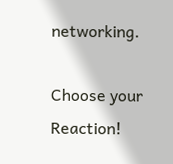networking.

Choose your Reaction!